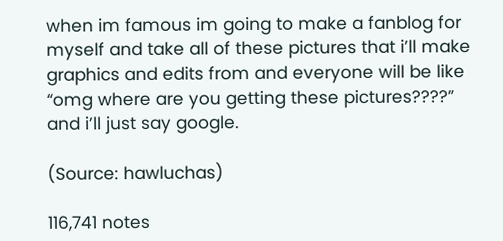when im famous im going to make a fanblog for myself and take all of these pictures that i’ll make graphics and edits from and everyone will be like “omg where are you getting these pictures????” and i’ll just say google.

(Source: hawluchas)

116,741 notes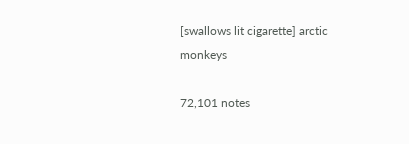[swallows lit cigarette] arctic monkeys

72,101 notes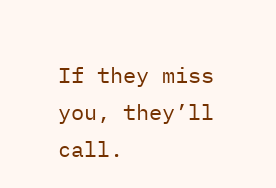If they miss you, they’ll call.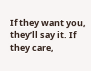If they want you, they’ll say it. If they care,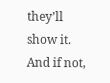they’ll show it. And if not,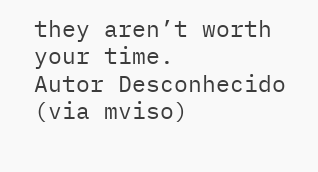they aren’t worth your time.
Autor Desconhecido  (via mviso)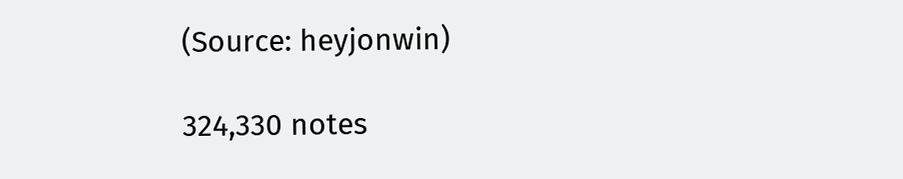(Source: heyjonwin)

324,330 notes